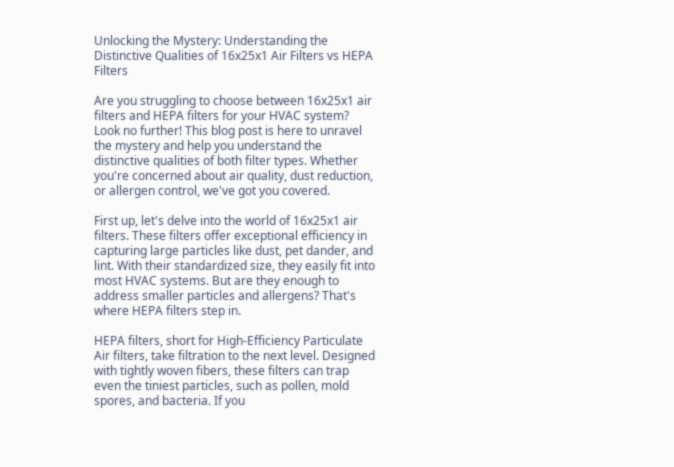Unlocking the Mystery: Understanding the Distinctive Qualities of 16x25x1 Air Filters vs HEPA Filters

Are you struggling to choose between 16x25x1 air filters and HEPA filters for your HVAC system? Look no further! This blog post is here to unravel the mystery and help you understand the distinctive qualities of both filter types. Whether you're concerned about air quality, dust reduction, or allergen control, we've got you covered.

First up, let's delve into the world of 16x25x1 air filters. These filters offer exceptional efficiency in capturing large particles like dust, pet dander, and lint. With their standardized size, they easily fit into most HVAC systems. But are they enough to address smaller particles and allergens? That's where HEPA filters step in.

HEPA filters, short for High-Efficiency Particulate Air filters, take filtration to the next level. Designed with tightly woven fibers, these filters can trap even the tiniest particles, such as pollen, mold spores, and bacteria. If you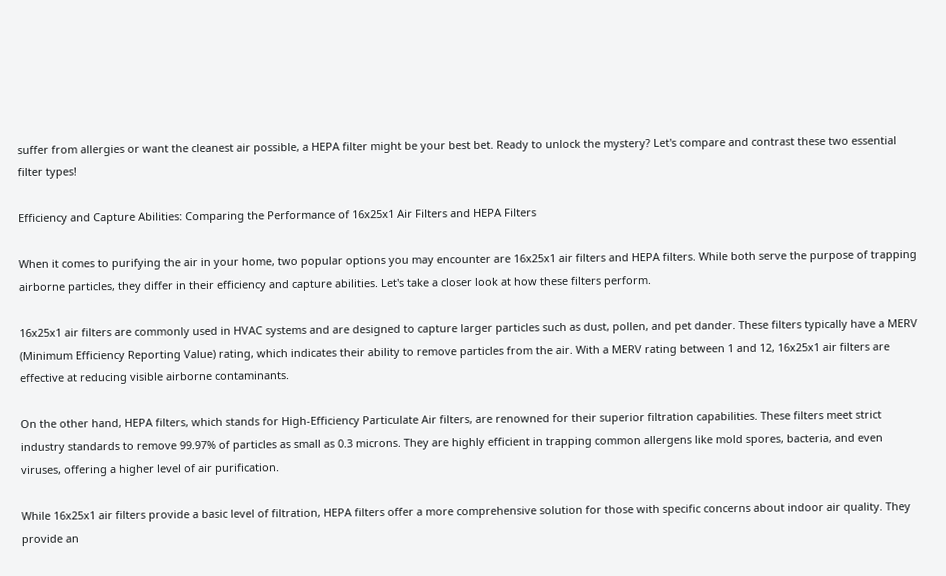suffer from allergies or want the cleanest air possible, a HEPA filter might be your best bet. Ready to unlock the mystery? Let's compare and contrast these two essential filter types!

Efficiency and Capture Abilities: Comparing the Performance of 16x25x1 Air Filters and HEPA Filters

When it comes to purifying the air in your home, two popular options you may encounter are 16x25x1 air filters and HEPA filters. While both serve the purpose of trapping airborne particles, they differ in their efficiency and capture abilities. Let's take a closer look at how these filters perform.

16x25x1 air filters are commonly used in HVAC systems and are designed to capture larger particles such as dust, pollen, and pet dander. These filters typically have a MERV (Minimum Efficiency Reporting Value) rating, which indicates their ability to remove particles from the air. With a MERV rating between 1 and 12, 16x25x1 air filters are effective at reducing visible airborne contaminants.

On the other hand, HEPA filters, which stands for High-Efficiency Particulate Air filters, are renowned for their superior filtration capabilities. These filters meet strict industry standards to remove 99.97% of particles as small as 0.3 microns. They are highly efficient in trapping common allergens like mold spores, bacteria, and even viruses, offering a higher level of air purification.

While 16x25x1 air filters provide a basic level of filtration, HEPA filters offer a more comprehensive solution for those with specific concerns about indoor air quality. They provide an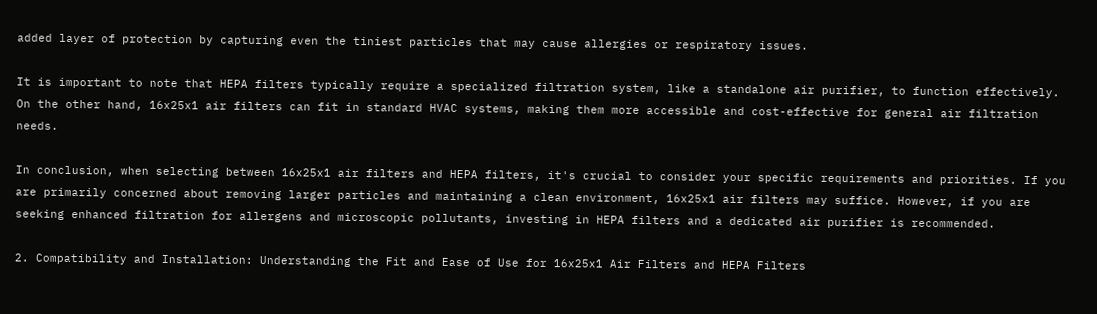added layer of protection by capturing even the tiniest particles that may cause allergies or respiratory issues.

It is important to note that HEPA filters typically require a specialized filtration system, like a standalone air purifier, to function effectively. On the other hand, 16x25x1 air filters can fit in standard HVAC systems, making them more accessible and cost-effective for general air filtration needs.

In conclusion, when selecting between 16x25x1 air filters and HEPA filters, it's crucial to consider your specific requirements and priorities. If you are primarily concerned about removing larger particles and maintaining a clean environment, 16x25x1 air filters may suffice. However, if you are seeking enhanced filtration for allergens and microscopic pollutants, investing in HEPA filters and a dedicated air purifier is recommended.

2. Compatibility and Installation: Understanding the Fit and Ease of Use for 16x25x1 Air Filters and HEPA Filters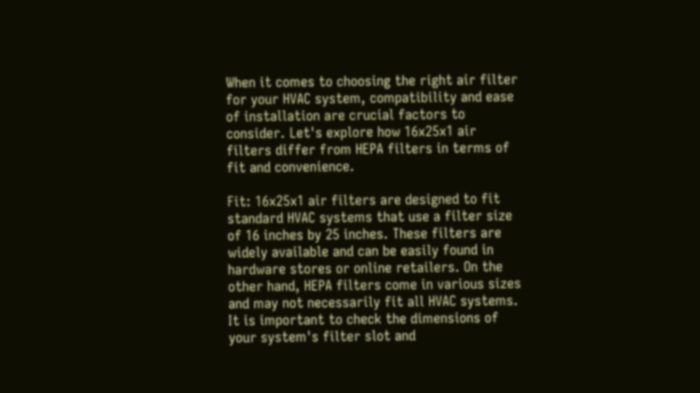When it comes to choosing the right air filter for your HVAC system, compatibility and ease of installation are crucial factors to consider. Let's explore how 16x25x1 air filters differ from HEPA filters in terms of fit and convenience.

Fit: 16x25x1 air filters are designed to fit standard HVAC systems that use a filter size of 16 inches by 25 inches. These filters are widely available and can be easily found in hardware stores or online retailers. On the other hand, HEPA filters come in various sizes and may not necessarily fit all HVAC systems. It is important to check the dimensions of your system's filter slot and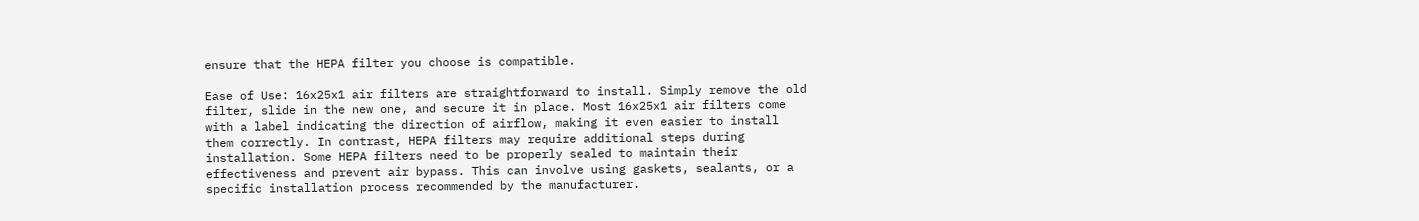ensure that the HEPA filter you choose is compatible.

Ease of Use: 16x25x1 air filters are straightforward to install. Simply remove the old filter, slide in the new one, and secure it in place. Most 16x25x1 air filters come with a label indicating the direction of airflow, making it even easier to install them correctly. In contrast, HEPA filters may require additional steps during installation. Some HEPA filters need to be properly sealed to maintain their effectiveness and prevent air bypass. This can involve using gaskets, sealants, or a specific installation process recommended by the manufacturer.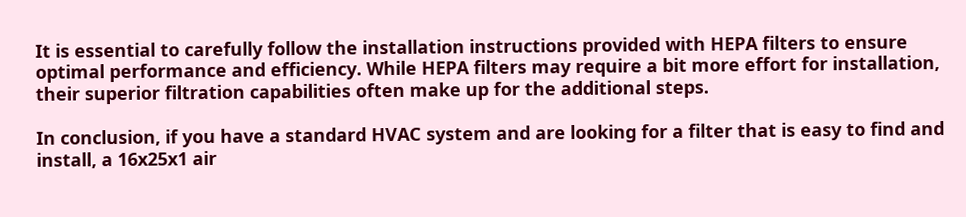It is essential to carefully follow the installation instructions provided with HEPA filters to ensure optimal performance and efficiency. While HEPA filters may require a bit more effort for installation, their superior filtration capabilities often make up for the additional steps.

In conclusion, if you have a standard HVAC system and are looking for a filter that is easy to find and install, a 16x25x1 air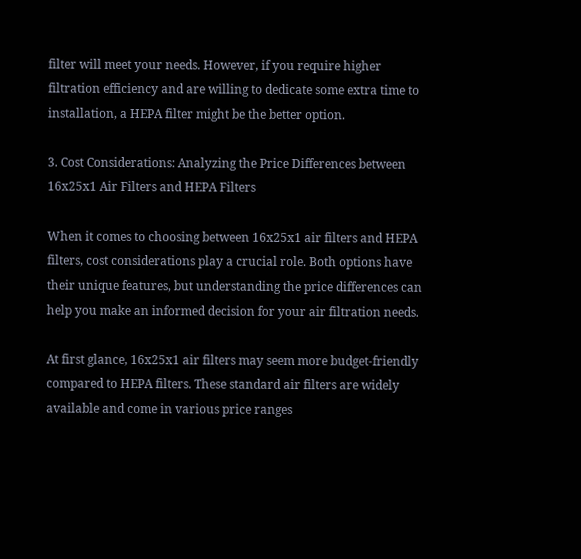filter will meet your needs. However, if you require higher filtration efficiency and are willing to dedicate some extra time to installation, a HEPA filter might be the better option.

3. Cost Considerations: Analyzing the Price Differences between 16x25x1 Air Filters and HEPA Filters

When it comes to choosing between 16x25x1 air filters and HEPA filters, cost considerations play a crucial role. Both options have their unique features, but understanding the price differences can help you make an informed decision for your air filtration needs.

At first glance, 16x25x1 air filters may seem more budget-friendly compared to HEPA filters. These standard air filters are widely available and come in various price ranges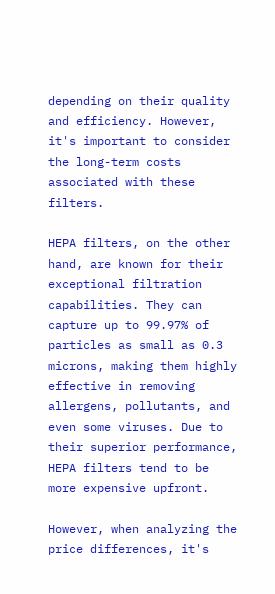depending on their quality and efficiency. However, it's important to consider the long-term costs associated with these filters.

HEPA filters, on the other hand, are known for their exceptional filtration capabilities. They can capture up to 99.97% of particles as small as 0.3 microns, making them highly effective in removing allergens, pollutants, and even some viruses. Due to their superior performance, HEPA filters tend to be more expensive upfront.

However, when analyzing the price differences, it's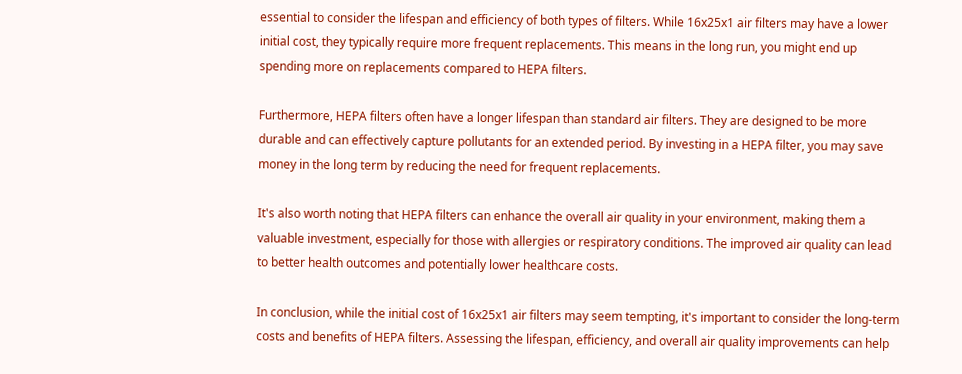essential to consider the lifespan and efficiency of both types of filters. While 16x25x1 air filters may have a lower initial cost, they typically require more frequent replacements. This means in the long run, you might end up spending more on replacements compared to HEPA filters.

Furthermore, HEPA filters often have a longer lifespan than standard air filters. They are designed to be more durable and can effectively capture pollutants for an extended period. By investing in a HEPA filter, you may save money in the long term by reducing the need for frequent replacements.

It's also worth noting that HEPA filters can enhance the overall air quality in your environment, making them a valuable investment, especially for those with allergies or respiratory conditions. The improved air quality can lead to better health outcomes and potentially lower healthcare costs.

In conclusion, while the initial cost of 16x25x1 air filters may seem tempting, it's important to consider the long-term costs and benefits of HEPA filters. Assessing the lifespan, efficiency, and overall air quality improvements can help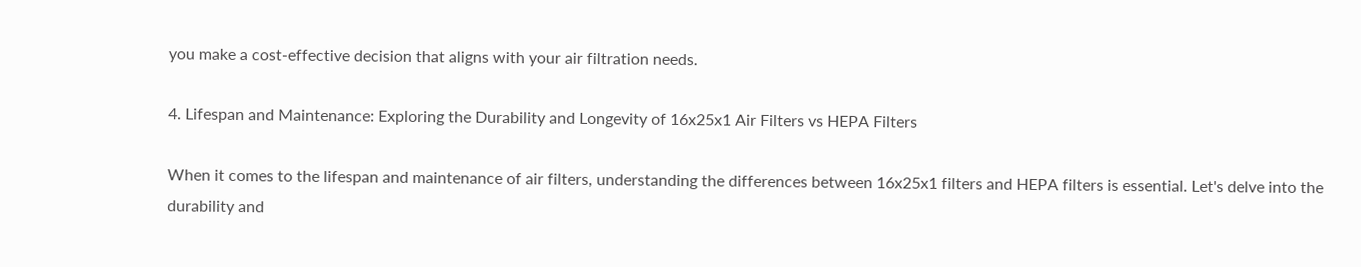you make a cost-effective decision that aligns with your air filtration needs.

4. Lifespan and Maintenance: Exploring the Durability and Longevity of 16x25x1 Air Filters vs HEPA Filters

When it comes to the lifespan and maintenance of air filters, understanding the differences between 16x25x1 filters and HEPA filters is essential. Let's delve into the durability and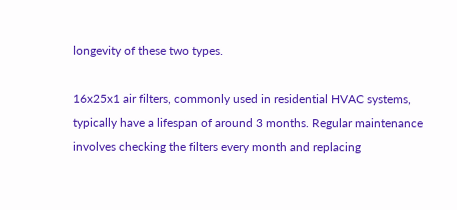longevity of these two types.

16x25x1 air filters, commonly used in residential HVAC systems, typically have a lifespan of around 3 months. Regular maintenance involves checking the filters every month and replacing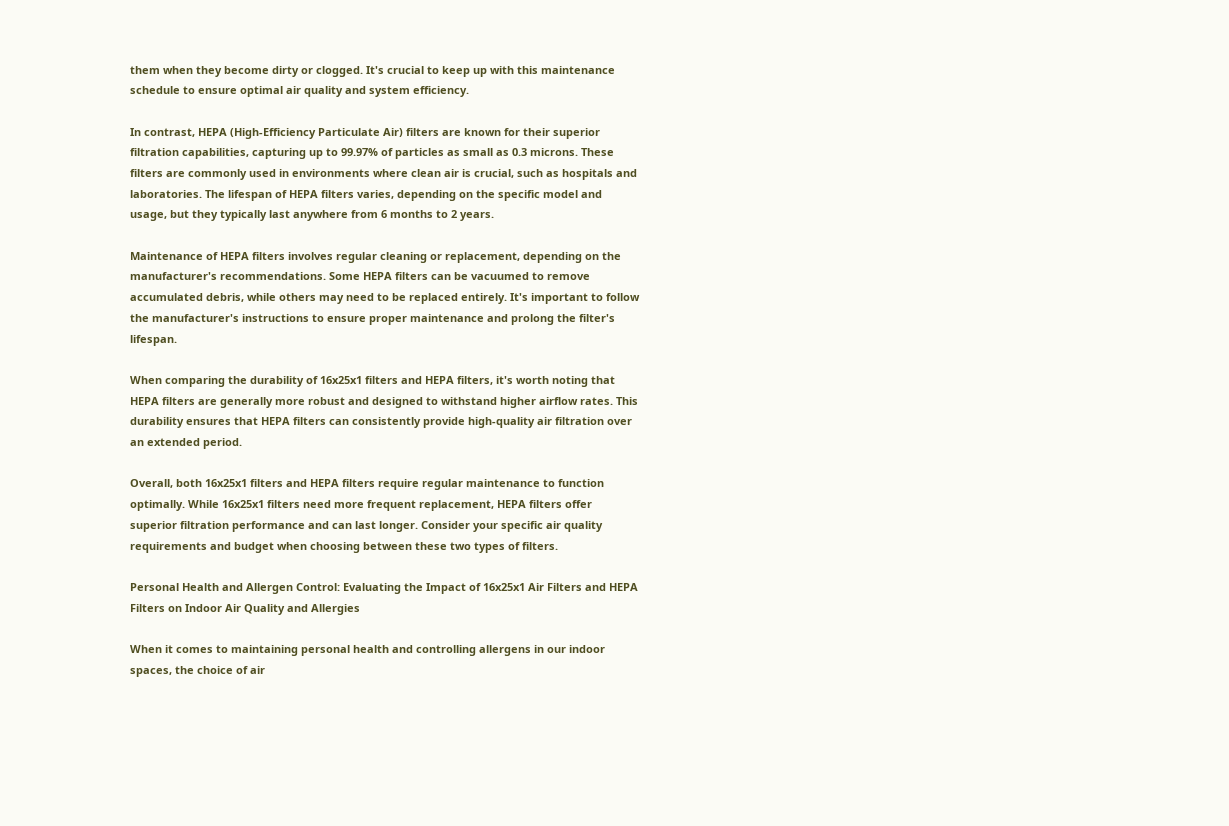them when they become dirty or clogged. It's crucial to keep up with this maintenance schedule to ensure optimal air quality and system efficiency.

In contrast, HEPA (High-Efficiency Particulate Air) filters are known for their superior filtration capabilities, capturing up to 99.97% of particles as small as 0.3 microns. These filters are commonly used in environments where clean air is crucial, such as hospitals and laboratories. The lifespan of HEPA filters varies, depending on the specific model and usage, but they typically last anywhere from 6 months to 2 years.

Maintenance of HEPA filters involves regular cleaning or replacement, depending on the manufacturer's recommendations. Some HEPA filters can be vacuumed to remove accumulated debris, while others may need to be replaced entirely. It's important to follow the manufacturer's instructions to ensure proper maintenance and prolong the filter's lifespan.

When comparing the durability of 16x25x1 filters and HEPA filters, it's worth noting that HEPA filters are generally more robust and designed to withstand higher airflow rates. This durability ensures that HEPA filters can consistently provide high-quality air filtration over an extended period.

Overall, both 16x25x1 filters and HEPA filters require regular maintenance to function optimally. While 16x25x1 filters need more frequent replacement, HEPA filters offer superior filtration performance and can last longer. Consider your specific air quality requirements and budget when choosing between these two types of filters.

Personal Health and Allergen Control: Evaluating the Impact of 16x25x1 Air Filters and HEPA Filters on Indoor Air Quality and Allergies

When it comes to maintaining personal health and controlling allergens in our indoor spaces, the choice of air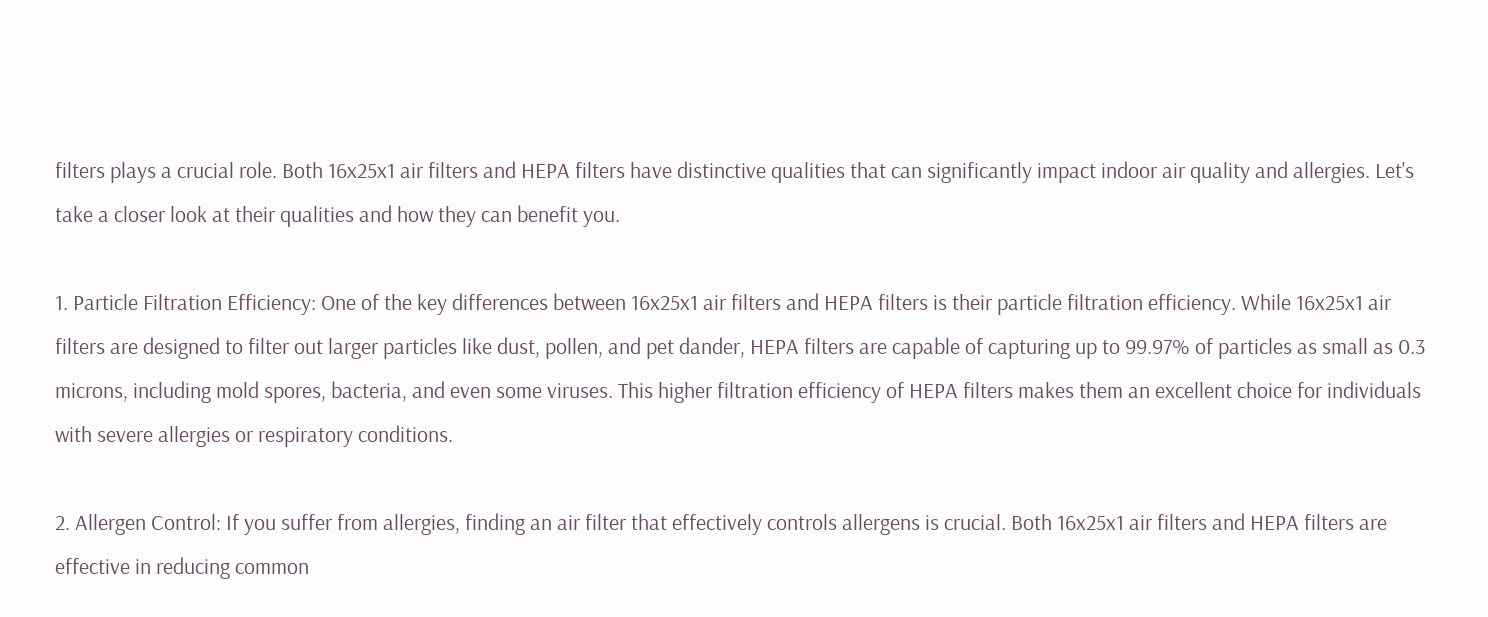filters plays a crucial role. Both 16x25x1 air filters and HEPA filters have distinctive qualities that can significantly impact indoor air quality and allergies. Let's take a closer look at their qualities and how they can benefit you.

1. Particle Filtration Efficiency: One of the key differences between 16x25x1 air filters and HEPA filters is their particle filtration efficiency. While 16x25x1 air filters are designed to filter out larger particles like dust, pollen, and pet dander, HEPA filters are capable of capturing up to 99.97% of particles as small as 0.3 microns, including mold spores, bacteria, and even some viruses. This higher filtration efficiency of HEPA filters makes them an excellent choice for individuals with severe allergies or respiratory conditions.

2. Allergen Control: If you suffer from allergies, finding an air filter that effectively controls allergens is crucial. Both 16x25x1 air filters and HEPA filters are effective in reducing common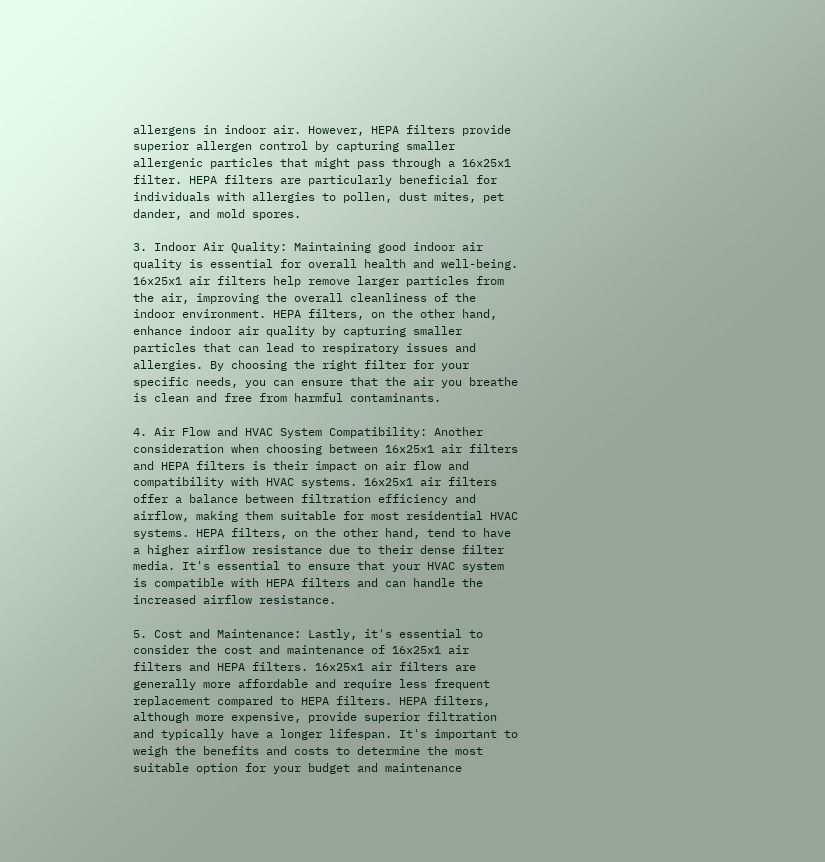allergens in indoor air. However, HEPA filters provide superior allergen control by capturing smaller allergenic particles that might pass through a 16x25x1 filter. HEPA filters are particularly beneficial for individuals with allergies to pollen, dust mites, pet dander, and mold spores.

3. Indoor Air Quality: Maintaining good indoor air quality is essential for overall health and well-being. 16x25x1 air filters help remove larger particles from the air, improving the overall cleanliness of the indoor environment. HEPA filters, on the other hand, enhance indoor air quality by capturing smaller particles that can lead to respiratory issues and allergies. By choosing the right filter for your specific needs, you can ensure that the air you breathe is clean and free from harmful contaminants.

4. Air Flow and HVAC System Compatibility: Another consideration when choosing between 16x25x1 air filters and HEPA filters is their impact on air flow and compatibility with HVAC systems. 16x25x1 air filters offer a balance between filtration efficiency and airflow, making them suitable for most residential HVAC systems. HEPA filters, on the other hand, tend to have a higher airflow resistance due to their dense filter media. It's essential to ensure that your HVAC system is compatible with HEPA filters and can handle the increased airflow resistance.

5. Cost and Maintenance: Lastly, it's essential to consider the cost and maintenance of 16x25x1 air filters and HEPA filters. 16x25x1 air filters are generally more affordable and require less frequent replacement compared to HEPA filters. HEPA filters, although more expensive, provide superior filtration and typically have a longer lifespan. It's important to weigh the benefits and costs to determine the most suitable option for your budget and maintenance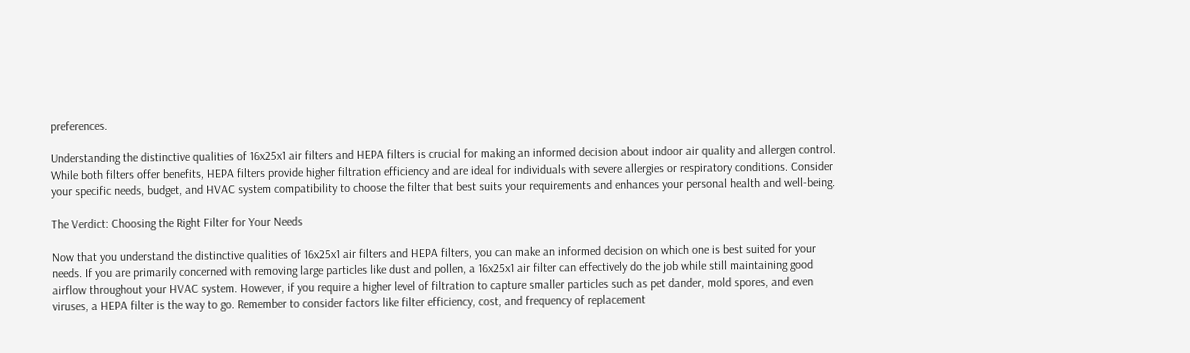preferences.

Understanding the distinctive qualities of 16x25x1 air filters and HEPA filters is crucial for making an informed decision about indoor air quality and allergen control. While both filters offer benefits, HEPA filters provide higher filtration efficiency and are ideal for individuals with severe allergies or respiratory conditions. Consider your specific needs, budget, and HVAC system compatibility to choose the filter that best suits your requirements and enhances your personal health and well-being.

The Verdict: Choosing the Right Filter for Your Needs

Now that you understand the distinctive qualities of 16x25x1 air filters and HEPA filters, you can make an informed decision on which one is best suited for your needs. If you are primarily concerned with removing large particles like dust and pollen, a 16x25x1 air filter can effectively do the job while still maintaining good airflow throughout your HVAC system. However, if you require a higher level of filtration to capture smaller particles such as pet dander, mold spores, and even viruses, a HEPA filter is the way to go. Remember to consider factors like filter efficiency, cost, and frequency of replacement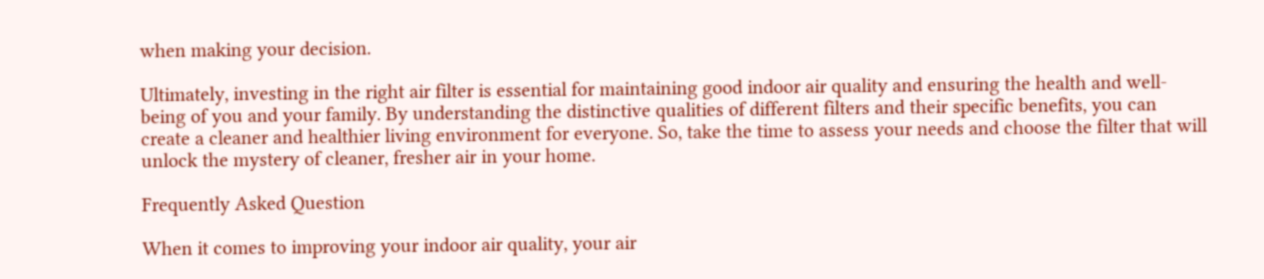when making your decision.

Ultimately, investing in the right air filter is essential for maintaining good indoor air quality and ensuring the health and well-being of you and your family. By understanding the distinctive qualities of different filters and their specific benefits, you can create a cleaner and healthier living environment for everyone. So, take the time to assess your needs and choose the filter that will unlock the mystery of cleaner, fresher air in your home.

Frequently Asked Question

When it comes to improving your indoor air quality, your air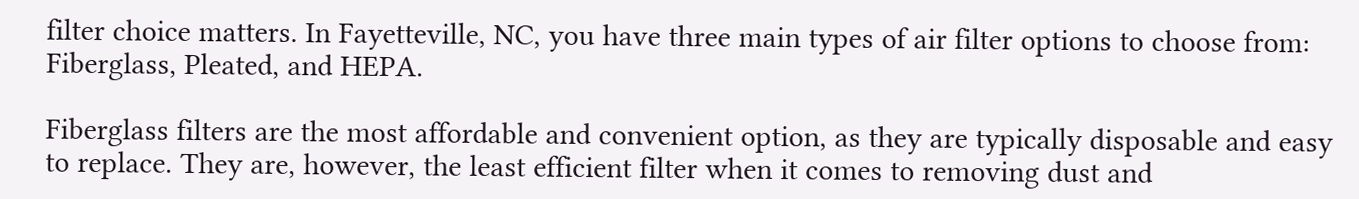filter choice matters. In Fayetteville, NC, you have three main types of air filter options to choose from: Fiberglass, Pleated, and HEPA.

Fiberglass filters are the most affordable and convenient option, as they are typically disposable and easy to replace. They are, however, the least efficient filter when it comes to removing dust and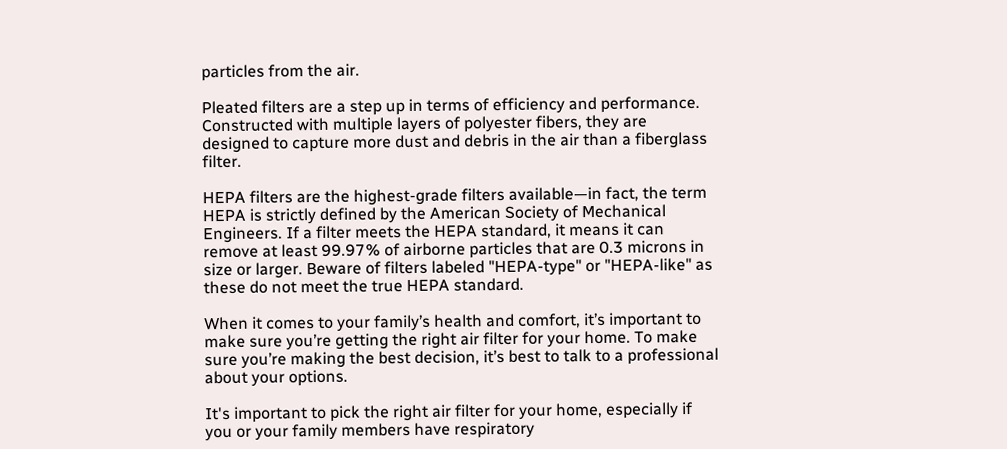particles from the air.

Pleated filters are a step up in terms of efficiency and performance. Constructed with multiple layers of polyester fibers, they are designed to capture more dust and debris in the air than a fiberglass filter.

HEPA filters are the highest-grade filters available—in fact, the term HEPA is strictly defined by the American Society of Mechanical Engineers. If a filter meets the HEPA standard, it means it can remove at least 99.97% of airborne particles that are 0.3 microns in size or larger. Beware of filters labeled "HEPA-type" or "HEPA-like" as these do not meet the true HEPA standard.

When it comes to your family’s health and comfort, it’s important to make sure you’re getting the right air filter for your home. To make sure you’re making the best decision, it’s best to talk to a professional about your options.

It's important to pick the right air filter for your home, especially if you or your family members have respiratory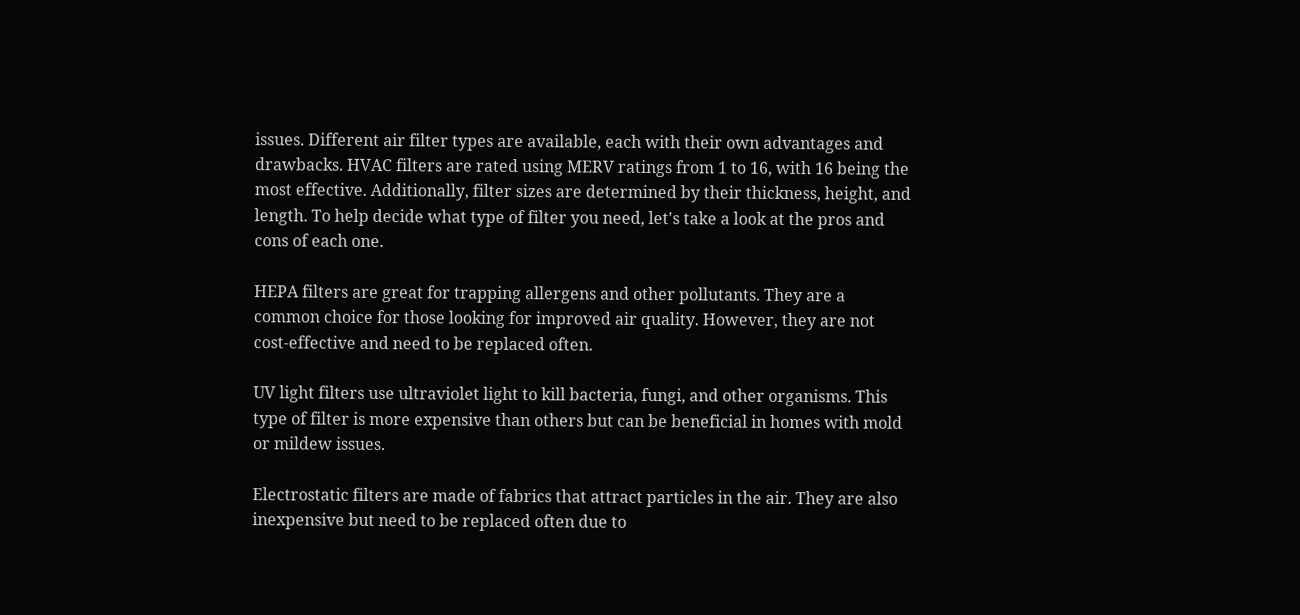issues. Different air filter types are available, each with their own advantages and drawbacks. HVAC filters are rated using MERV ratings from 1 to 16, with 16 being the most effective. Additionally, filter sizes are determined by their thickness, height, and length. To help decide what type of filter you need, let's take a look at the pros and cons of each one.

HEPA filters are great for trapping allergens and other pollutants. They are a common choice for those looking for improved air quality. However, they are not cost-effective and need to be replaced often.

UV light filters use ultraviolet light to kill bacteria, fungi, and other organisms. This type of filter is more expensive than others but can be beneficial in homes with mold or mildew issues.

Electrostatic filters are made of fabrics that attract particles in the air. They are also inexpensive but need to be replaced often due to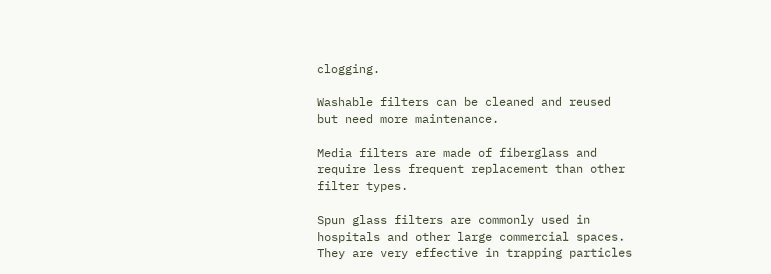clogging.

Washable filters can be cleaned and reused but need more maintenance.

Media filters are made of fiberglass and require less frequent replacement than other filter types.

Spun glass filters are commonly used in hospitals and other large commercial spaces. They are very effective in trapping particles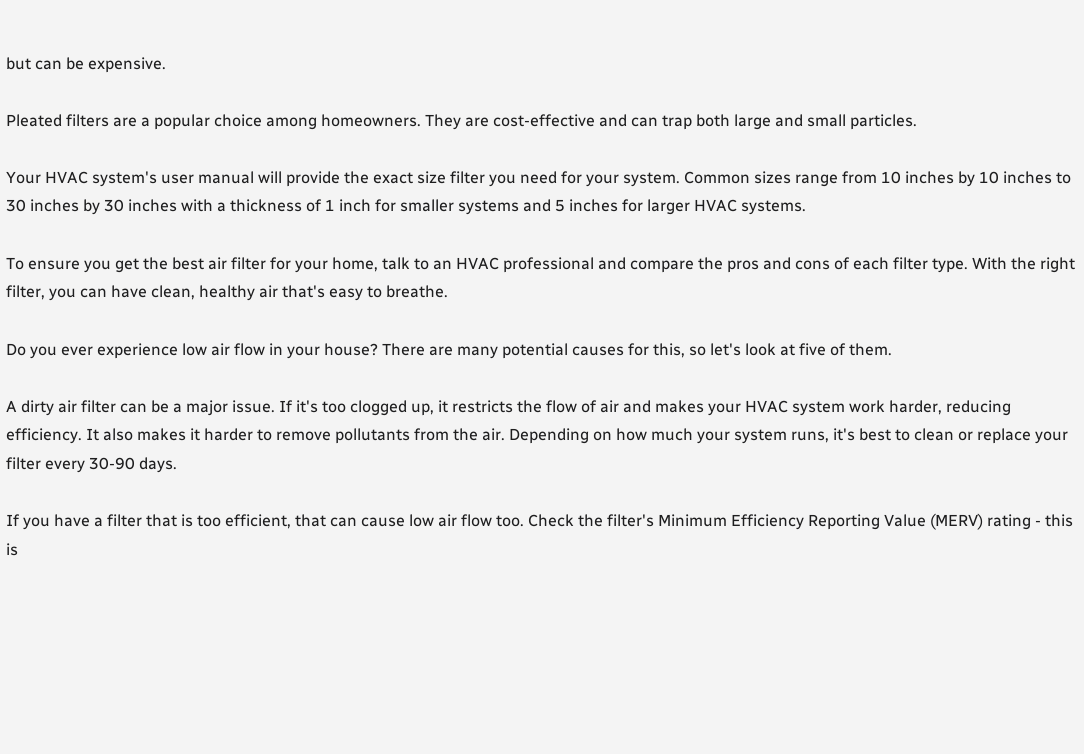but can be expensive.

Pleated filters are a popular choice among homeowners. They are cost-effective and can trap both large and small particles.

Your HVAC system's user manual will provide the exact size filter you need for your system. Common sizes range from 10 inches by 10 inches to 30 inches by 30 inches with a thickness of 1 inch for smaller systems and 5 inches for larger HVAC systems.

To ensure you get the best air filter for your home, talk to an HVAC professional and compare the pros and cons of each filter type. With the right filter, you can have clean, healthy air that's easy to breathe.

Do you ever experience low air flow in your house? There are many potential causes for this, so let's look at five of them.

A dirty air filter can be a major issue. If it's too clogged up, it restricts the flow of air and makes your HVAC system work harder, reducing efficiency. It also makes it harder to remove pollutants from the air. Depending on how much your system runs, it's best to clean or replace your filter every 30-90 days.

If you have a filter that is too efficient, that can cause low air flow too. Check the filter's Minimum Efficiency Reporting Value (MERV) rating - this is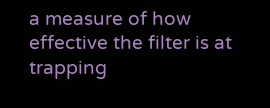a measure of how effective the filter is at trapping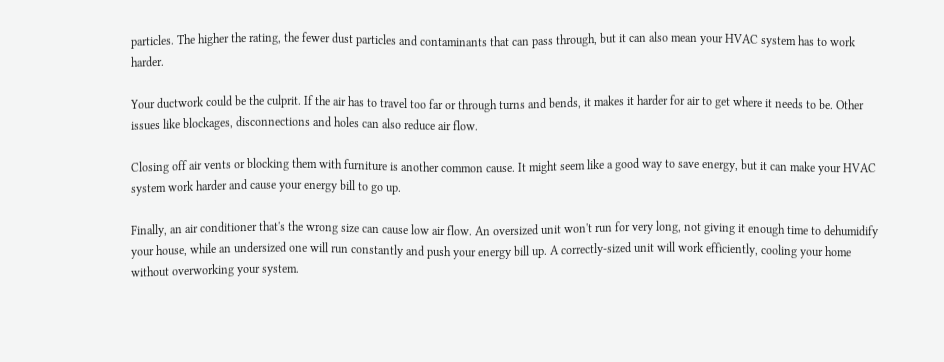particles. The higher the rating, the fewer dust particles and contaminants that can pass through, but it can also mean your HVAC system has to work harder.

Your ductwork could be the culprit. If the air has to travel too far or through turns and bends, it makes it harder for air to get where it needs to be. Other issues like blockages, disconnections and holes can also reduce air flow.

Closing off air vents or blocking them with furniture is another common cause. It might seem like a good way to save energy, but it can make your HVAC system work harder and cause your energy bill to go up.

Finally, an air conditioner that's the wrong size can cause low air flow. An oversized unit won't run for very long, not giving it enough time to dehumidify your house, while an undersized one will run constantly and push your energy bill up. A correctly-sized unit will work efficiently, cooling your home without overworking your system.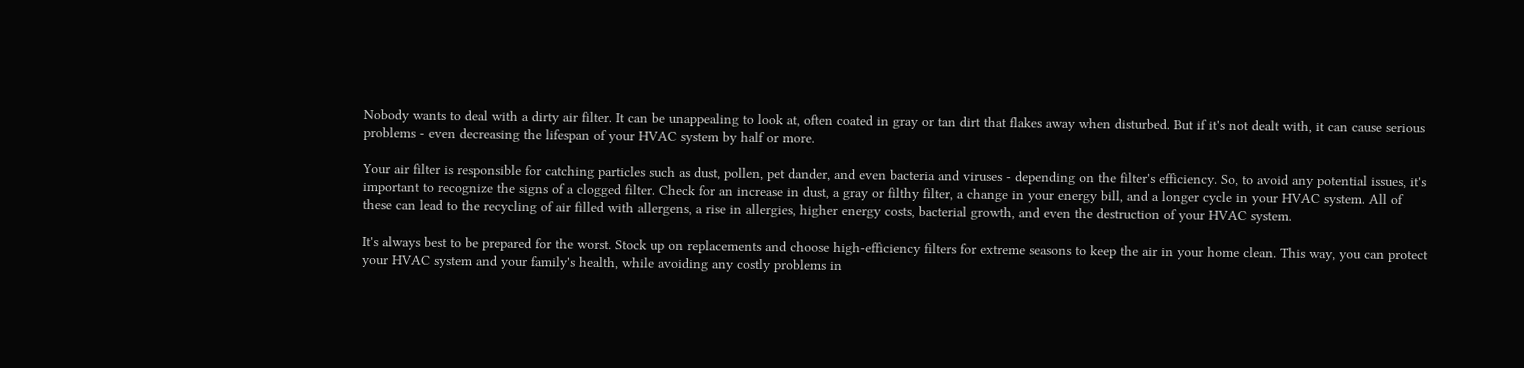Nobody wants to deal with a dirty air filter. It can be unappealing to look at, often coated in gray or tan dirt that flakes away when disturbed. But if it's not dealt with, it can cause serious problems - even decreasing the lifespan of your HVAC system by half or more.

Your air filter is responsible for catching particles such as dust, pollen, pet dander, and even bacteria and viruses - depending on the filter's efficiency. So, to avoid any potential issues, it's important to recognize the signs of a clogged filter. Check for an increase in dust, a gray or filthy filter, a change in your energy bill, and a longer cycle in your HVAC system. All of these can lead to the recycling of air filled with allergens, a rise in allergies, higher energy costs, bacterial growth, and even the destruction of your HVAC system.

It's always best to be prepared for the worst. Stock up on replacements and choose high-efficiency filters for extreme seasons to keep the air in your home clean. This way, you can protect your HVAC system and your family's health, while avoiding any costly problems in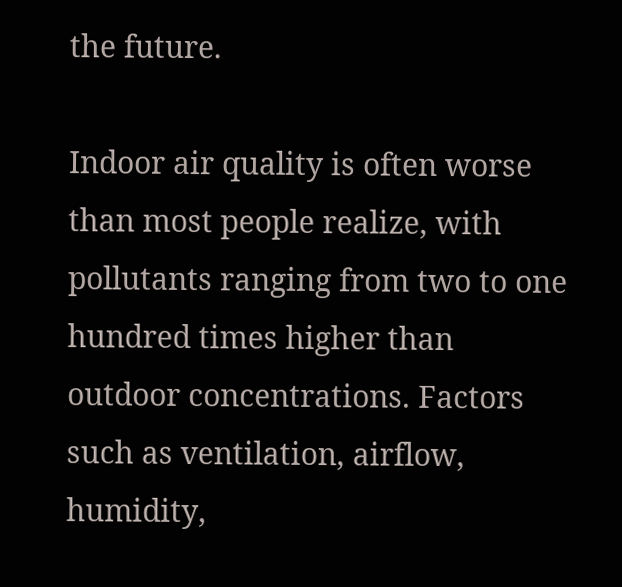the future.

Indoor air quality is often worse than most people realize, with pollutants ranging from two to one hundred times higher than outdoor concentrations. Factors such as ventilation, airflow, humidity,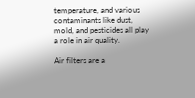temperature, and various contaminants like dust, mold, and pesticides all play a role in air quality.

Air filters are a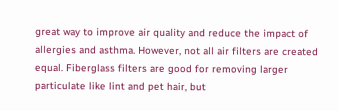great way to improve air quality and reduce the impact of allergies and asthma. However, not all air filters are created equal. Fiberglass filters are good for removing larger particulate like lint and pet hair, but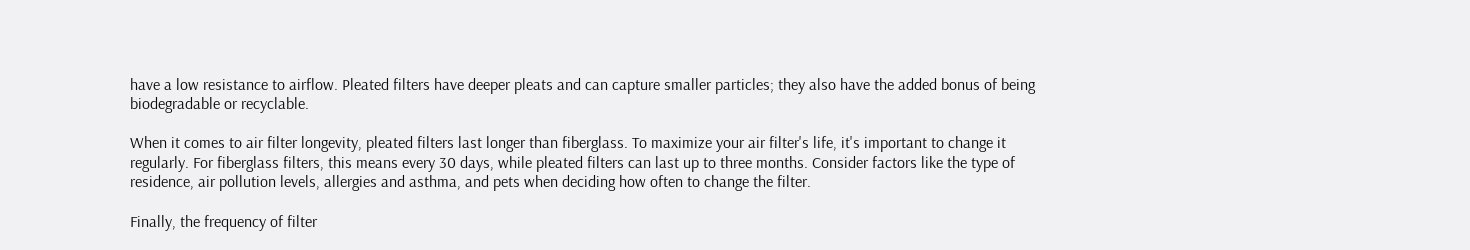have a low resistance to airflow. Pleated filters have deeper pleats and can capture smaller particles; they also have the added bonus of being biodegradable or recyclable.

When it comes to air filter longevity, pleated filters last longer than fiberglass. To maximize your air filter's life, it's important to change it regularly. For fiberglass filters, this means every 30 days, while pleated filters can last up to three months. Consider factors like the type of residence, air pollution levels, allergies and asthma, and pets when deciding how often to change the filter.

Finally, the frequency of filter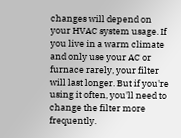changes will depend on your HVAC system usage. If you live in a warm climate and only use your AC or furnace rarely, your filter will last longer. But if you're using it often, you'll need to change the filter more frequently.